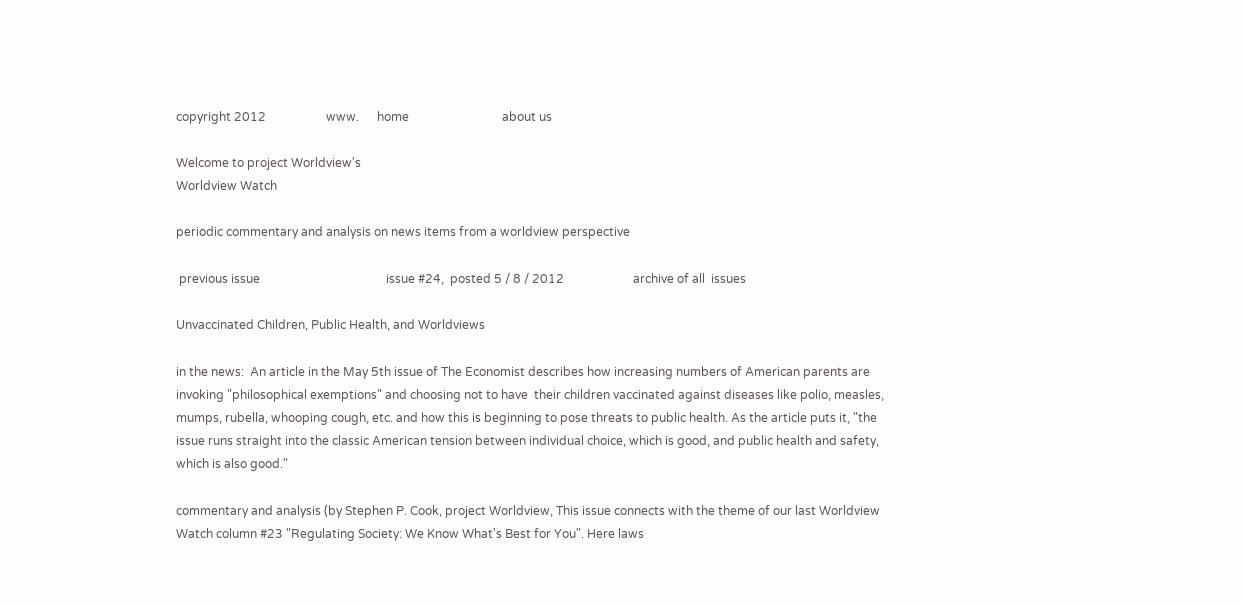copyright 2012                    www.      home                               about us

Welcome to project Worldview's
Worldview Watch

periodic commentary and analysis on news items from a worldview perspective

 previous issue                                          issue #24,  posted 5 / 8 / 2012                       archive of all  issues

Unvaccinated Children, Public Health, and Worldviews

in the news:  An article in the May 5th issue of The Economist describes how increasing numbers of American parents are invoking "philosophical exemptions" and choosing not to have  their children vaccinated against diseases like polio, measles, mumps, rubella, whooping cough, etc. and how this is beginning to pose threats to public health. As the article puts it, "the issue runs straight into the classic American tension between individual choice, which is good, and public health and safety, which is also good."

commentary and analysis (by Stephen P. Cook, project Worldview, This issue connects with the theme of our last Worldview Watch column #23 "Regulating Society: We Know What's Best for You". Here laws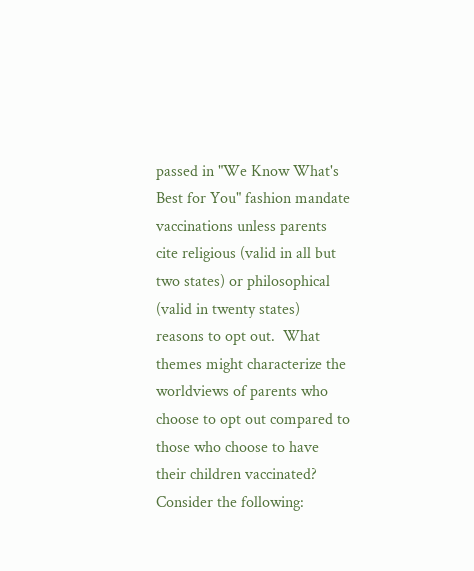passed in "We Know What's Best for You" fashion mandate vaccinations unless parents cite religious (valid in all but two states) or philosophical (valid in twenty states) reasons to opt out.  What themes might characterize the worldviews of parents who choose to opt out compared to those who choose to have their children vaccinated?  Consider the following: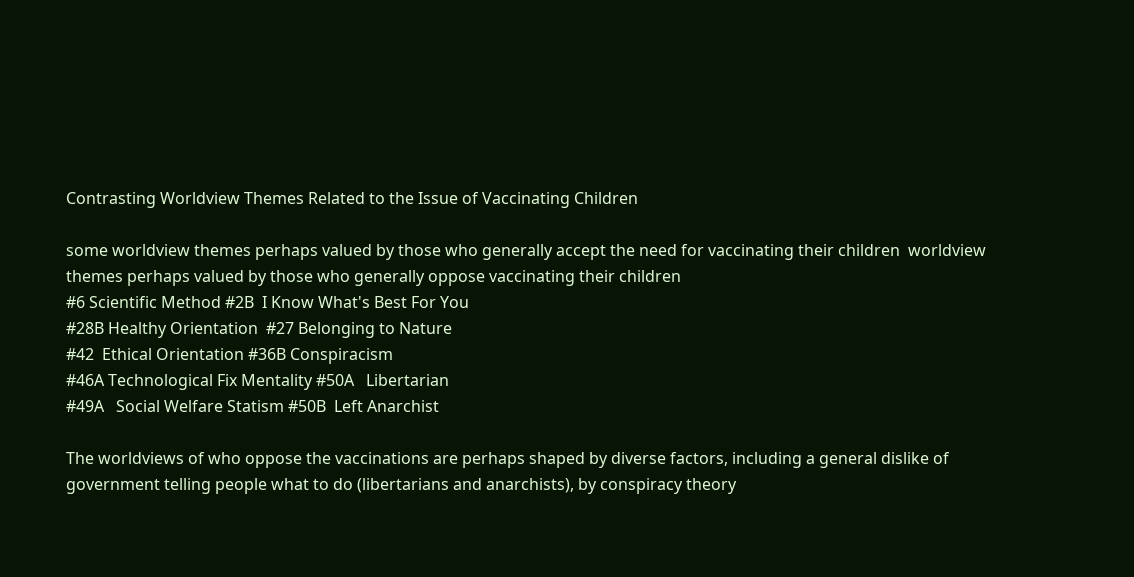Contrasting Worldview Themes Related to the Issue of Vaccinating Children

some worldview themes perhaps valued by those who generally accept the need for vaccinating their children  worldview themes perhaps valued by those who generally oppose vaccinating their children
#6 Scientific Method #2B  I Know What's Best For You
#28B Healthy Orientation  #27 Belonging to Nature
#42  Ethical Orientation #36B Conspiracism
#46A Technological Fix Mentality #50A   Libertarian
#49A   Social Welfare Statism #50B  Left Anarchist

The worldviews of who oppose the vaccinations are perhaps shaped by diverse factors, including a general dislike of government telling people what to do (libertarians and anarchists), by conspiracy theory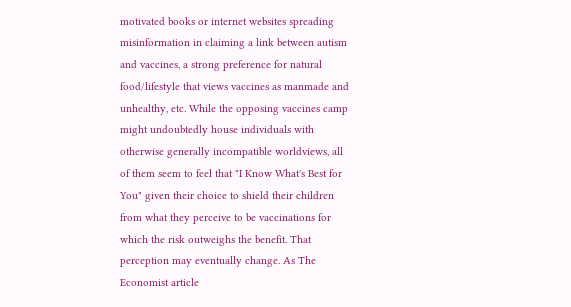motivated books or internet websites spreading misinformation in claiming a link between autism and vaccines, a strong preference for natural food/lifestyle that views vaccines as manmade and unhealthy, etc. While the opposing vaccines camp might undoubtedly house individuals with otherwise generally incompatible worldviews, all of them seem to feel that "I Know What's Best for You" given their choice to shield their children from what they perceive to be vaccinations for which the risk outweighs the benefit. That perception may eventually change. As The Economist article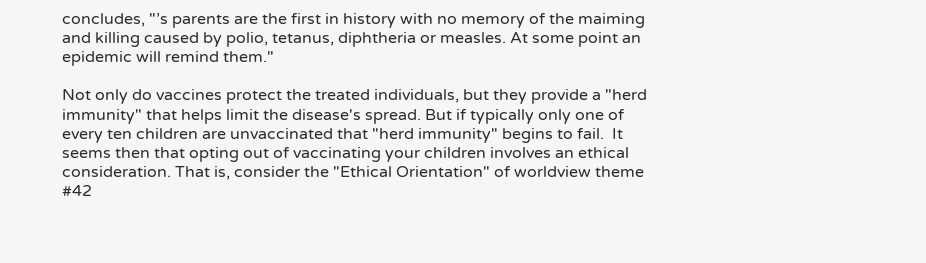concludes, "’s parents are the first in history with no memory of the maiming and killing caused by polio, tetanus, diphtheria or measles. At some point an epidemic will remind them."

Not only do vaccines protect the treated individuals, but they provide a "herd immunity" that helps limit the disease's spread. But if typically only one of every ten children are unvaccinated that "herd immunity" begins to fail.  It seems then that opting out of vaccinating your children involves an ethical consideration. That is, consider the "Ethical Orientation" of worldview theme #42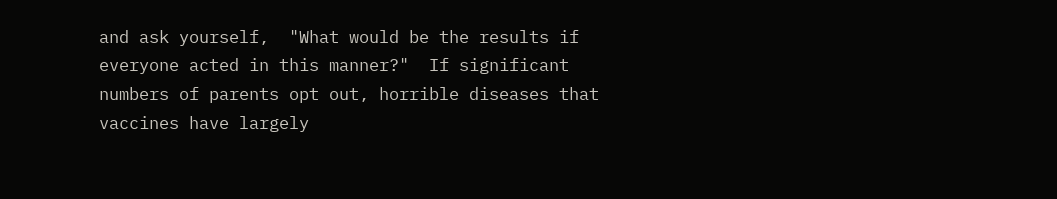and ask yourself,  "What would be the results if everyone acted in this manner?"  If significant numbers of parents opt out, horrible diseases that vaccines have largely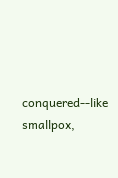conquered--like smallpox,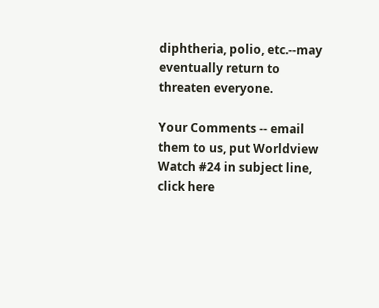diphtheria, polio, etc.--may eventually return to threaten everyone.

Your Comments -- email them to us, put Worldview Watch #24 in subject line, click here